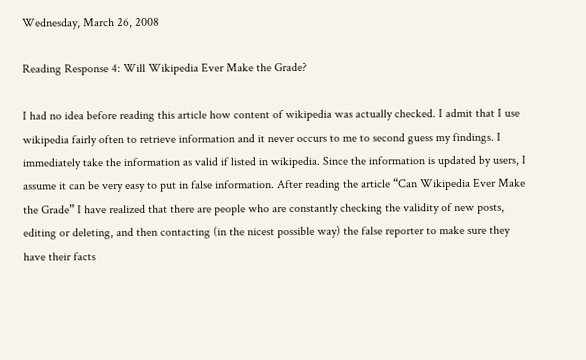Wednesday, March 26, 2008

Reading Response 4: Will Wikipedia Ever Make the Grade?

I had no idea before reading this article how content of wikipedia was actually checked. I admit that I use wikipedia fairly often to retrieve information and it never occurs to me to second guess my findings. I immediately take the information as valid if listed in wikipedia. Since the information is updated by users, I assume it can be very easy to put in false information. After reading the article “Can Wikipedia Ever Make the Grade” I have realized that there are people who are constantly checking the validity of new posts, editing or deleting, and then contacting (in the nicest possible way) the false reporter to make sure they have their facts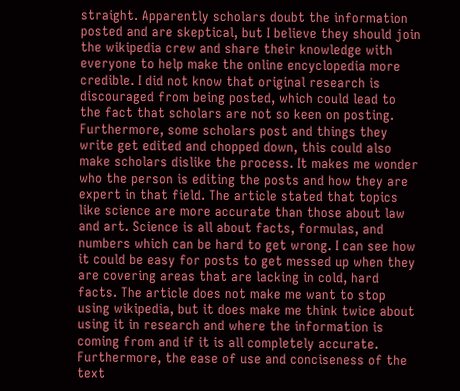straight. Apparently scholars doubt the information posted and are skeptical, but I believe they should join the wikipedia crew and share their knowledge with everyone to help make the online encyclopedia more credible. I did not know that original research is discouraged from being posted, which could lead to the fact that scholars are not so keen on posting. Furthermore, some scholars post and things they write get edited and chopped down, this could also make scholars dislike the process. It makes me wonder who the person is editing the posts and how they are expert in that field. The article stated that topics like science are more accurate than those about law and art. Science is all about facts, formulas, and numbers which can be hard to get wrong. I can see how it could be easy for posts to get messed up when they are covering areas that are lacking in cold, hard facts. The article does not make me want to stop using wikipedia, but it does make me think twice about using it in research and where the information is coming from and if it is all completely accurate. Furthermore, the ease of use and conciseness of the text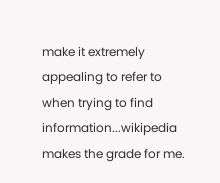make it extremely appealing to refer to when trying to find information...wikipedia makes the grade for me.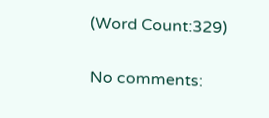(Word Count:329)

No comments: